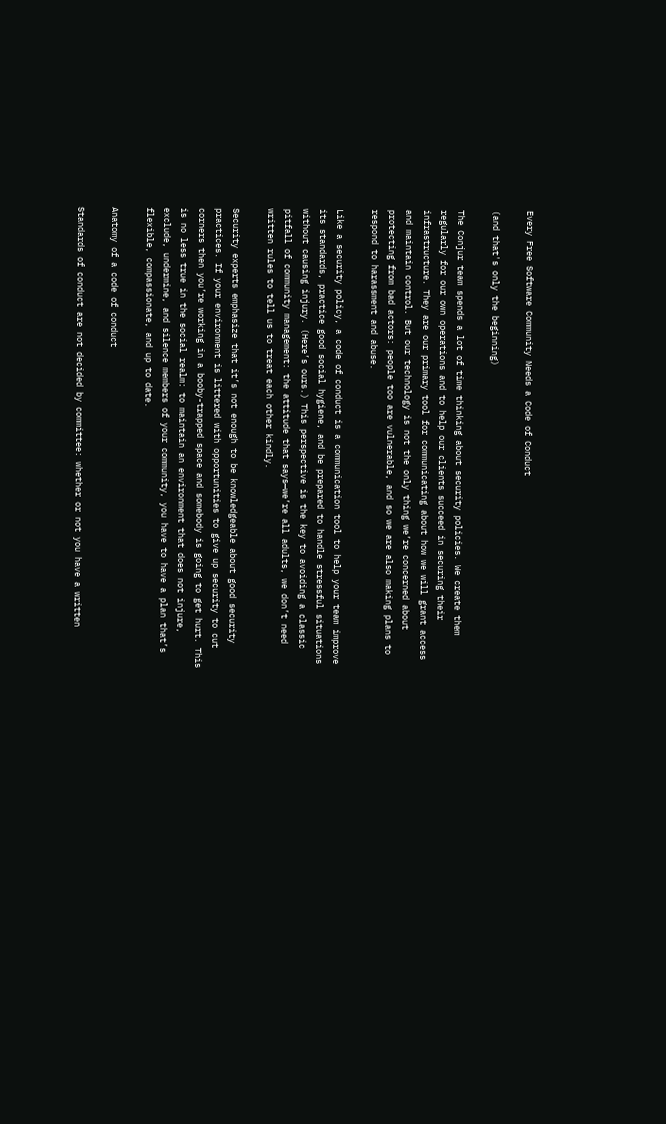Every Free Software Community Needs a Code of Conduct

(and that's only the beginning)

The Conjur team spends a lot of time thinking about security policies. We create them regularly for our own operations and to help our clients succeed in securing their infrastructure. They are our primary tool for communicating about how we will grant access and maintain control. But our technology is not the only thing we’re concerned about protecting from bad actors: people too are vulnerable, and so we are also making plans to respond to harassment and abuse.

Like a security policy, a code of conduct is a communication tool to help your team improve its standards, practice good social hygiene, and be prepared to handle stressful situations without causing injury. (Here’s ours.) This perspective is the key to avoiding a classic pitfall of community management: the attitude that says—we’re all adults, we don’t need written rules to tell us to treat each other kindly.

Security experts emphasize that it’s not enough to be knowledgeable about good security practices. If your environment is littered with opportunities to give up security to cut corners then you’re working in a booby-trapped space and somebody is going to get hurt. This is no less true in the social realm: to maintain an environment that does not injure, exclude, undermine, and silence members of your community, you have to have a plan that’s flexible, compassionate, and up to date.

Anatomy of a code of conduct

Standards of conduct are not decided by committee: whether or not you have a written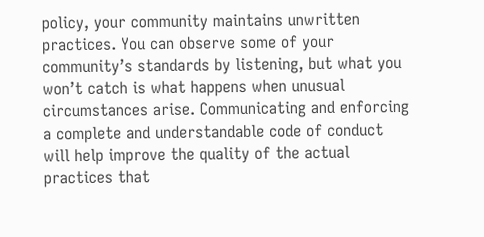policy, your community maintains unwritten practices. You can observe some of your community’s standards by listening, but what you won’t catch is what happens when unusual circumstances arise. Communicating and enforcing a complete and understandable code of conduct will help improve the quality of the actual practices that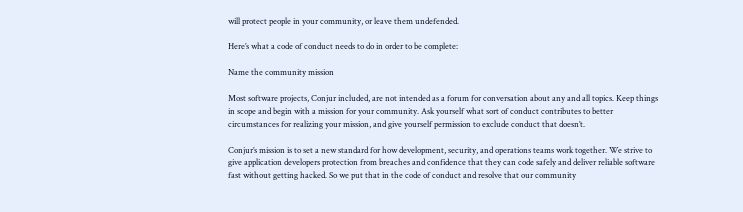will protect people in your community, or leave them undefended.

Here’s what a code of conduct needs to do in order to be complete:

Name the community mission

Most software projects, Conjur included, are not intended as a forum for conversation about any and all topics. Keep things in scope and begin with a mission for your community. Ask yourself what sort of conduct contributes to better circumstances for realizing your mission, and give yourself permission to exclude conduct that doesn’t.

Conjur’s mission is to set a new standard for how development, security, and operations teams work together. We strive to give application developers protection from breaches and confidence that they can code safely and deliver reliable software fast without getting hacked. So we put that in the code of conduct and resolve that our community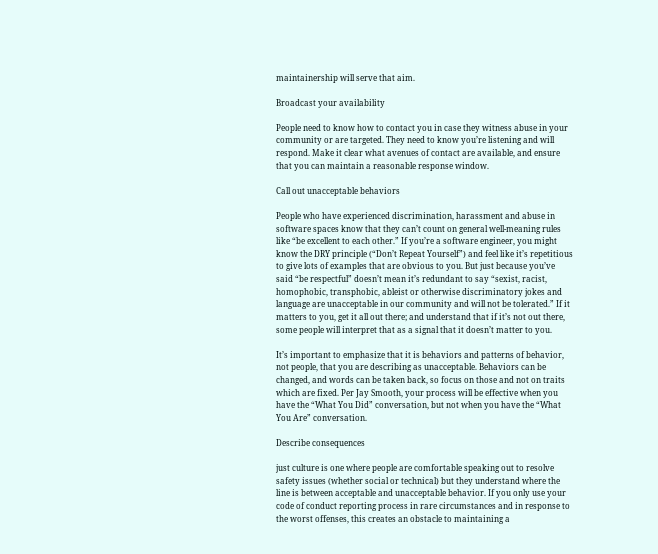maintainership will serve that aim.

Broadcast your availability

People need to know how to contact you in case they witness abuse in your community or are targeted. They need to know you’re listening and will respond. Make it clear what avenues of contact are available, and ensure that you can maintain a reasonable response window.

Call out unacceptable behaviors

People who have experienced discrimination, harassment and abuse in software spaces know that they can’t count on general well-meaning rules like “be excellent to each other.” If you’re a software engineer, you might know the DRY principle (“Don’t Repeat Yourself”) and feel like it’s repetitious to give lots of examples that are obvious to you. But just because you’ve said “be respectful” doesn’t mean it’s redundant to say “sexist, racist, homophobic, transphobic, ableist or otherwise discriminatory jokes and language are unacceptable in our community and will not be tolerated.” If it matters to you, get it all out there; and understand that if it’s not out there, some people will interpret that as a signal that it doesn’t matter to you.

It’s important to emphasize that it is behaviors and patterns of behavior, not people, that you are describing as unacceptable. Behaviors can be changed, and words can be taken back, so focus on those and not on traits which are fixed. Per Jay Smooth, your process will be effective when you have the “What You Did” conversation, but not when you have the “What You Are” conversation.

Describe consequences

just culture is one where people are comfortable speaking out to resolve safety issues (whether social or technical) but they understand where the line is between acceptable and unacceptable behavior. If you only use your code of conduct reporting process in rare circumstances and in response to the worst offenses, this creates an obstacle to maintaining a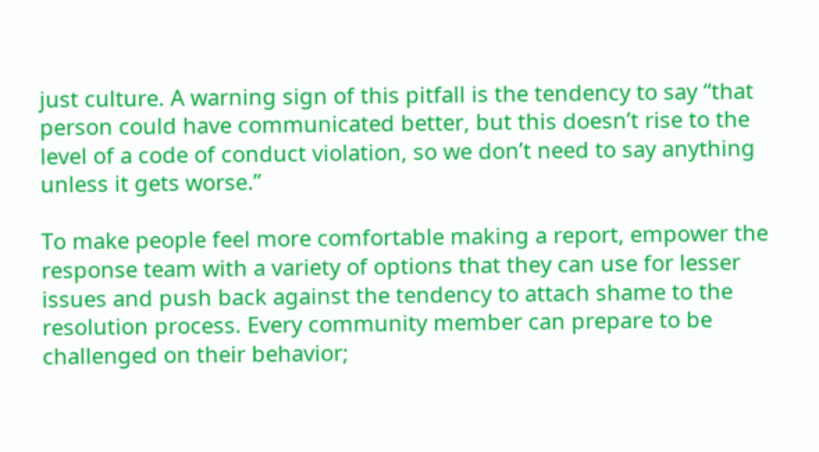just culture. A warning sign of this pitfall is the tendency to say “that person could have communicated better, but this doesn’t rise to the level of a code of conduct violation, so we don’t need to say anything unless it gets worse.”

To make people feel more comfortable making a report, empower the response team with a variety of options that they can use for lesser issues and push back against the tendency to attach shame to the resolution process. Every community member can prepare to be challenged on their behavior;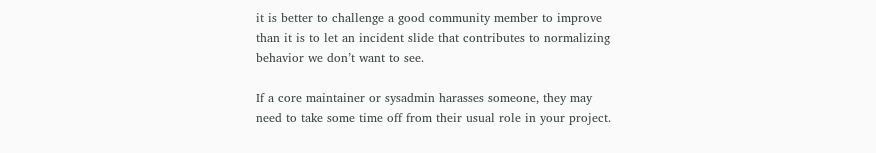it is better to challenge a good community member to improve than it is to let an incident slide that contributes to normalizing behavior we don’t want to see.

If a core maintainer or sysadmin harasses someone, they may need to take some time off from their usual role in your project.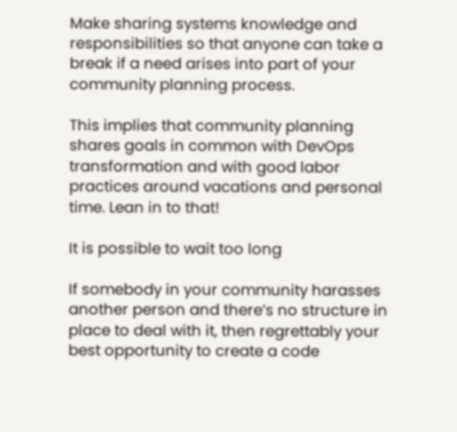Make sharing systems knowledge and responsibilities so that anyone can take a break if a need arises into part of your community planning process.

This implies that community planning shares goals in common with DevOps transformation and with good labor practices around vacations and personal time. Lean in to that!

It is possible to wait too long

If somebody in your community harasses another person and there’s no structure in place to deal with it, then regrettably your best opportunity to create a code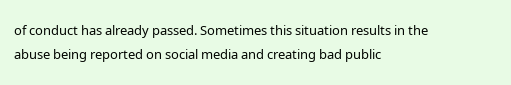of conduct has already passed. Sometimes this situation results in the abuse being reported on social media and creating bad public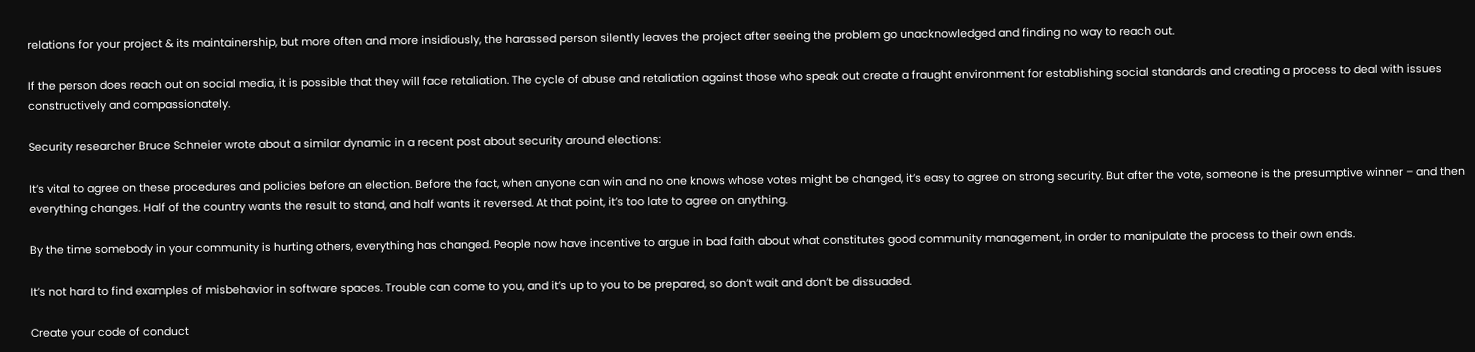relations for your project & its maintainership, but more often and more insidiously, the harassed person silently leaves the project after seeing the problem go unacknowledged and finding no way to reach out.

If the person does reach out on social media, it is possible that they will face retaliation. The cycle of abuse and retaliation against those who speak out create a fraught environment for establishing social standards and creating a process to deal with issues constructively and compassionately.

Security researcher Bruce Schneier wrote about a similar dynamic in a recent post about security around elections:

It’s vital to agree on these procedures and policies before an election. Before the fact, when anyone can win and no one knows whose votes might be changed, it’s easy to agree on strong security. But after the vote, someone is the presumptive winner – and then everything changes. Half of the country wants the result to stand, and half wants it reversed. At that point, it’s too late to agree on anything.

By the time somebody in your community is hurting others, everything has changed. People now have incentive to argue in bad faith about what constitutes good community management, in order to manipulate the process to their own ends.

It’s not hard to find examples of misbehavior in software spaces. Trouble can come to you, and it’s up to you to be prepared, so don’t wait and don’t be dissuaded.

Create your code of conduct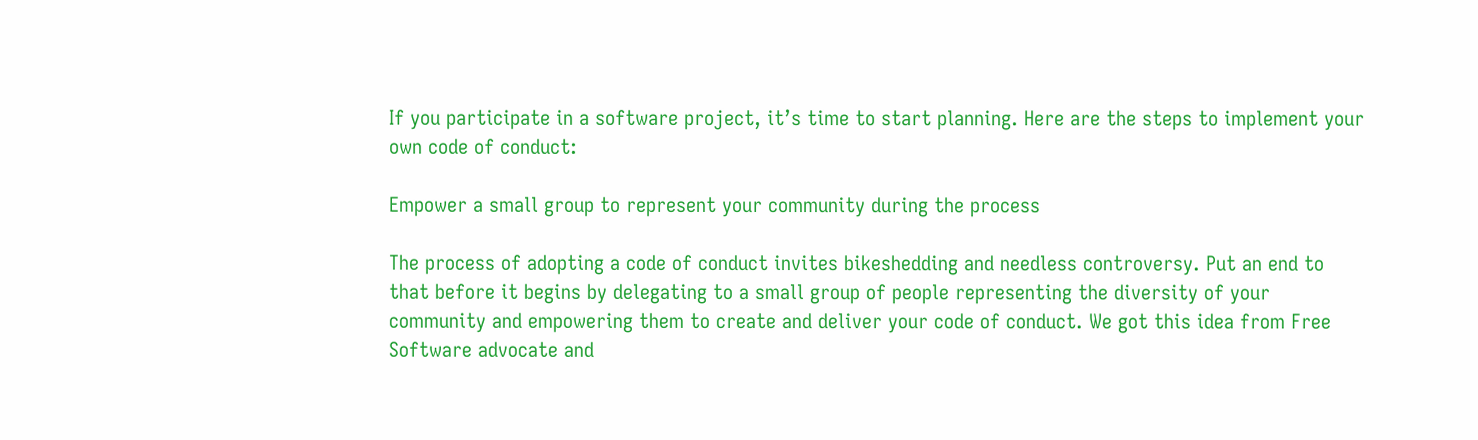If you participate in a software project, it’s time to start planning. Here are the steps to implement your own code of conduct:

Empower a small group to represent your community during the process

The process of adopting a code of conduct invites bikeshedding and needless controversy. Put an end to that before it begins by delegating to a small group of people representing the diversity of your community and empowering them to create and deliver your code of conduct. We got this idea from Free Software advocate and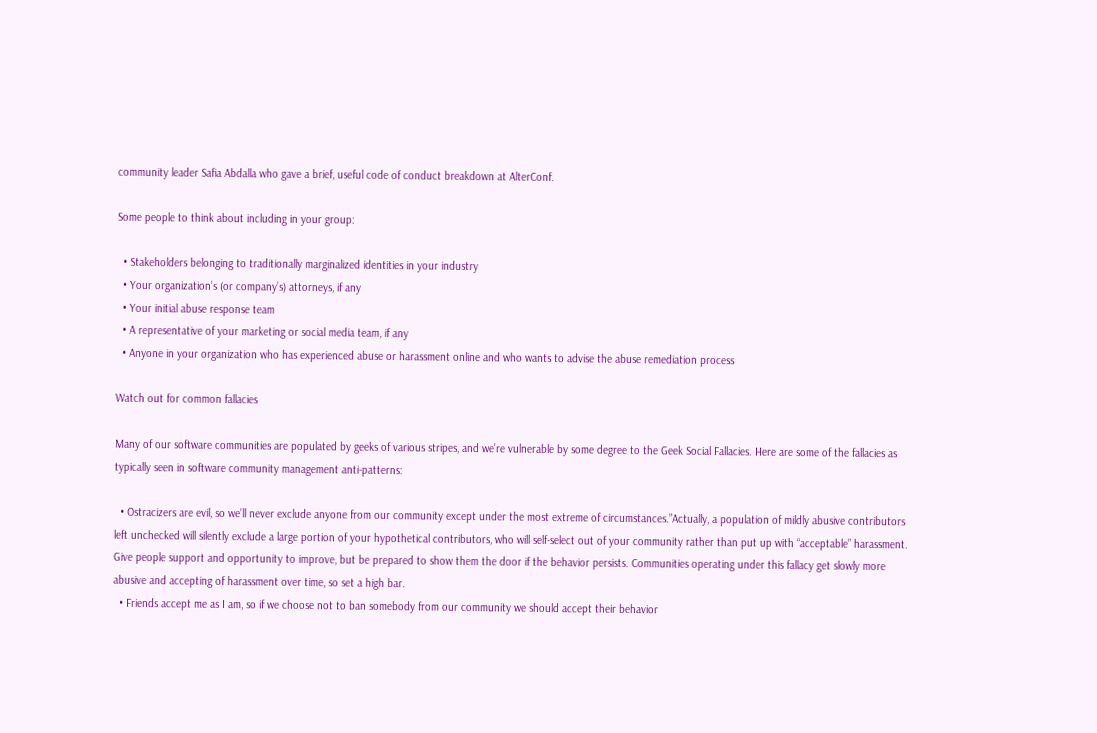community leader Safia Abdalla who gave a brief, useful code of conduct breakdown at AlterConf.

Some people to think about including in your group:

  • Stakeholders belonging to traditionally marginalized identities in your industry
  • Your organization’s (or company’s) attorneys, if any
  • Your initial abuse response team
  • A representative of your marketing or social media team, if any
  • Anyone in your organization who has experienced abuse or harassment online and who wants to advise the abuse remediation process

Watch out for common fallacies

Many of our software communities are populated by geeks of various stripes, and we’re vulnerable by some degree to the Geek Social Fallacies. Here are some of the fallacies as typically seen in software community management anti-patterns:

  • Ostracizers are evil, so we’ll never exclude anyone from our community except under the most extreme of circumstances.”Actually, a population of mildly abusive contributors left unchecked will silently exclude a large portion of your hypothetical contributors, who will self-select out of your community rather than put up with “acceptable” harassment. Give people support and opportunity to improve, but be prepared to show them the door if the behavior persists. Communities operating under this fallacy get slowly more abusive and accepting of harassment over time, so set a high bar.
  • Friends accept me as I am, so if we choose not to ban somebody from our community we should accept their behavior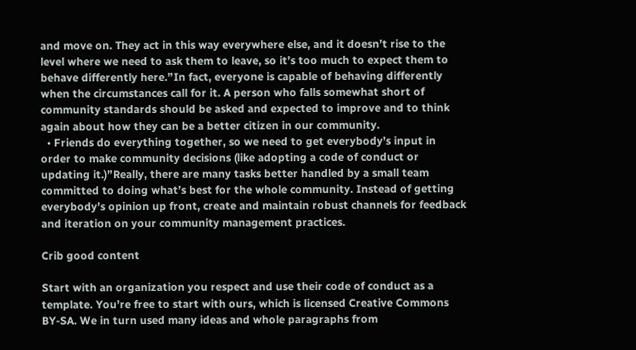and move on. They act in this way everywhere else, and it doesn’t rise to the level where we need to ask them to leave, so it’s too much to expect them to behave differently here.”In fact, everyone is capable of behaving differently when the circumstances call for it. A person who falls somewhat short of community standards should be asked and expected to improve and to think again about how they can be a better citizen in our community.
  • Friends do everything together, so we need to get everybody’s input in order to make community decisions (like adopting a code of conduct or updating it.)”Really, there are many tasks better handled by a small team committed to doing what’s best for the whole community. Instead of getting everybody’s opinion up front, create and maintain robust channels for feedback and iteration on your community management practices.

Crib good content

Start with an organization you respect and use their code of conduct as a template. You’re free to start with ours, which is licensed Creative Commons BY-SA. We in turn used many ideas and whole paragraphs from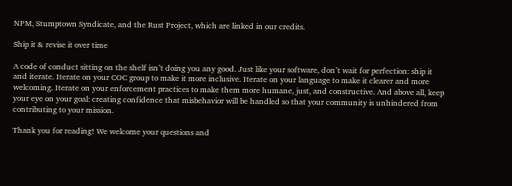NPM, Stumptown Syndicate, and the Rust Project, which are linked in our credits.

Ship it & revise it over time

A code of conduct sitting on the shelf isn’t doing you any good. Just like your software, don’t wait for perfection: ship it and iterate. Iterate on your COC group to make it more inclusive. Iterate on your language to make it clearer and more welcoming. Iterate on your enforcement practices to make them more humane, just, and constructive. And above all, keep your eye on your goal: creating confidence that misbehavior will be handled so that your community is unhindered from contributing to your mission.

Thank you for reading! We welcome your questions and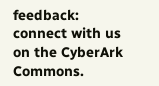feedback: connect with us on the CyberArk Commons.